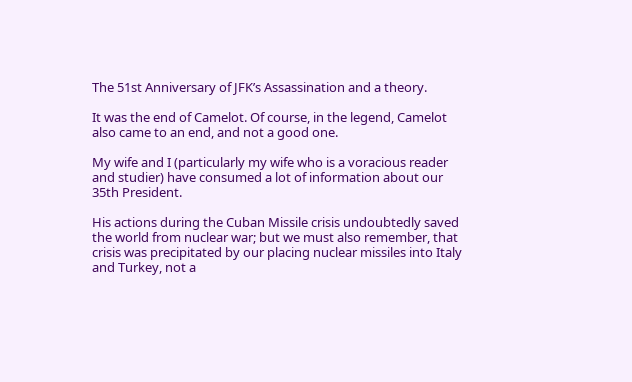The 51st Anniversary of JFK’s Assassination and a theory.

It was the end of Camelot. Of course, in the legend, Camelot also came to an end, and not a good one.

My wife and I (particularly my wife who is a voracious reader and studier) have consumed a lot of information about our 35th President.

His actions during the Cuban Missile crisis undoubtedly saved the world from nuclear war; but we must also remember, that crisis was precipitated by our placing nuclear missiles into Italy and Turkey, not a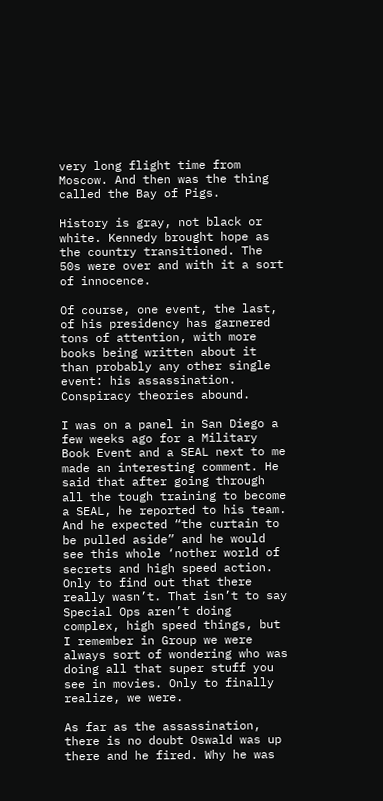very long flight time from Moscow. And then was the thing called the Bay of Pigs.

History is gray, not black or white. Kennedy brought hope as the country transitioned. The 50s were over and with it a sort of innocence.

Of course, one event, the last, of his presidency has garnered tons of attention, with more books being written about it than probably any other single event: his assassination. Conspiracy theories abound.

I was on a panel in San Diego a few weeks ago for a Military Book Event and a SEAL next to me made an interesting comment. He said that after going through all the tough training to become a SEAL, he reported to his team. And he expected “the curtain to be pulled aside” and he would see this whole ‘nother world of secrets and high speed action. Only to find out that there really wasn’t. That isn’t to say Special Ops aren’t doing complex, high speed things, but I remember in Group we were always sort of wondering who was doing all that super stuff you see in movies. Only to finally realize, we were.

As far as the assassination, there is no doubt Oswald was up there and he fired. Why he was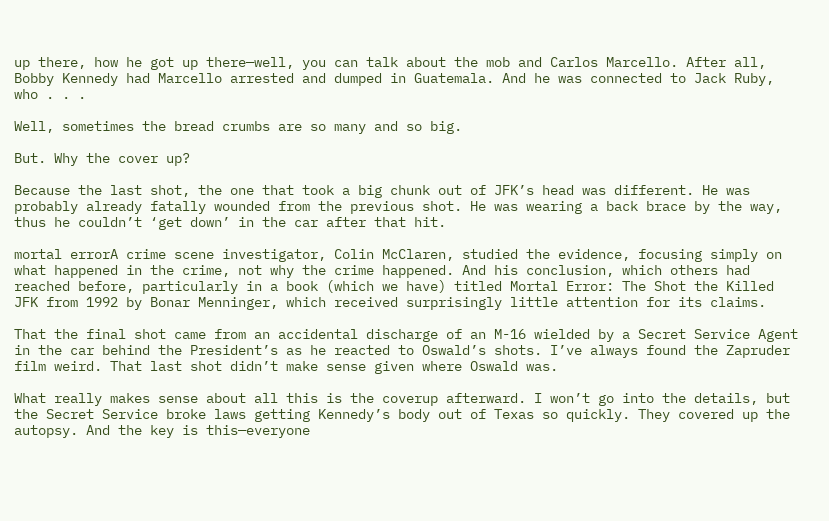up there, how he got up there—well, you can talk about the mob and Carlos Marcello. After all, Bobby Kennedy had Marcello arrested and dumped in Guatemala. And he was connected to Jack Ruby, who . . .

Well, sometimes the bread crumbs are so many and so big.

But. Why the cover up?

Because the last shot, the one that took a big chunk out of JFK’s head was different. He was probably already fatally wounded from the previous shot. He was wearing a back brace by the way, thus he couldn’t ‘get down’ in the car after that hit.

mortal errorA crime scene investigator, Colin McClaren, studied the evidence, focusing simply on what happened in the crime, not why the crime happened. And his conclusion, which others had reached before, particularly in a book (which we have) titled Mortal Error: The Shot the Killed JFK from 1992 by Bonar Menninger, which received surprisingly little attention for its claims.

That the final shot came from an accidental discharge of an M-16 wielded by a Secret Service Agent in the car behind the President’s as he reacted to Oswald’s shots. I’ve always found the Zapruder film weird. That last shot didn’t make sense given where Oswald was.

What really makes sense about all this is the coverup afterward. I won’t go into the details, but the Secret Service broke laws getting Kennedy’s body out of Texas so quickly. They covered up the autopsy. And the key is this—everyone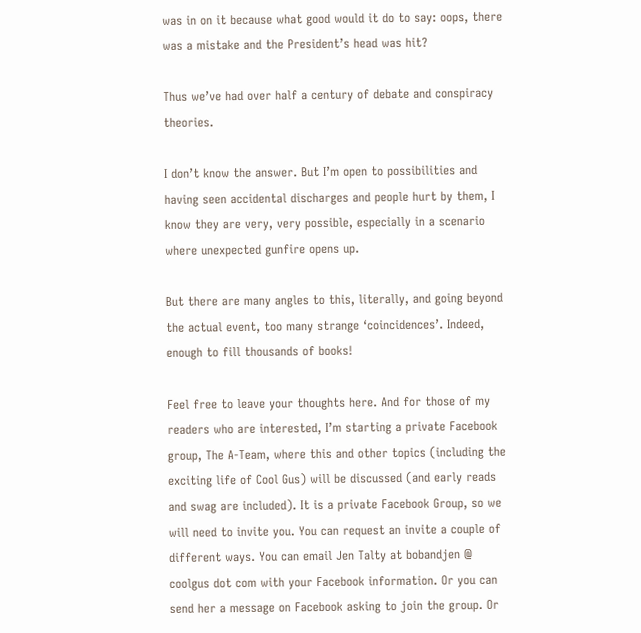was in on it because what good would it do to say: oops, there was a mistake and the President’s head was hit?

Thus we’ve had over half a century of debate and conspiracy theories.

I don’t know the answer. But I’m open to possibilities and having seen accidental discharges and people hurt by them, I know they are very, very possible, especially in a scenario where unexpected gunfire opens up.

But there are many angles to this, literally, and going beyond the actual event, too many strange ‘coincidences’. Indeed, enough to fill thousands of books!

Feel free to leave your thoughts here. And for those of my readers who are interested, I’m starting a private Facebook group, The A-Team, where this and other topics (including the exciting life of Cool Gus) will be discussed (and early reads and swag are included). It is a private Facebook Group, so we will need to invite you. You can request an invite a couple of different ways. You can email Jen Talty at bobandjen @ coolgus dot com with your Facebook information. Or you can send her a message on Facebook asking to join the group. Or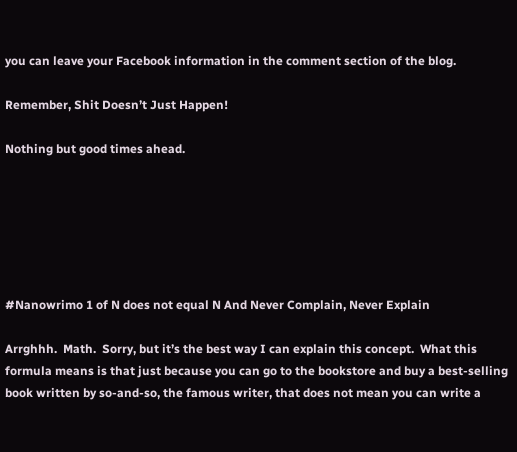you can leave your Facebook information in the comment section of the blog.

Remember, Shit Doesn’t Just Happen!

Nothing but good times ahead.






#Nanowrimo 1 of N does not equal N And Never Complain, Never Explain

Arrghhh.  Math.  Sorry, but it’s the best way I can explain this concept.  What this formula means is that just because you can go to the bookstore and buy a best-selling book written by so-and-so, the famous writer, that does not mean you can write a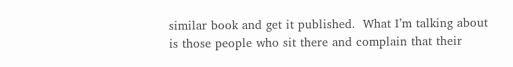similar book and get it published.  What I’m talking about is those people who sit there and complain that their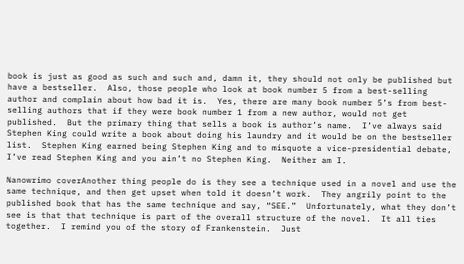book is just as good as such and such and, damn it, they should not only be published but have a bestseller.  Also, those people who look at book number 5 from a best-selling author and complain about how bad it is.  Yes, there are many book number 5’s from best-selling authors that if they were book number 1 from a new author, would not get published.  But the primary thing that sells a book is author’s name.  I’ve always said Stephen King could write a book about doing his laundry and it would be on the bestseller list.  Stephen King earned being Stephen King and to misquote a vice-presidential debate, I’ve read Stephen King and you ain’t no Stephen King.  Neither am I.

Nanowrimo coverAnother thing people do is they see a technique used in a novel and use the same technique, and then get upset when told it doesn’t work.  They angrily point to the published book that has the same technique and say, “SEE.”  Unfortunately, what they don’t see is that that technique is part of the overall structure of the novel.  It all ties together.  I remind you of the story of Frankenstein.  Just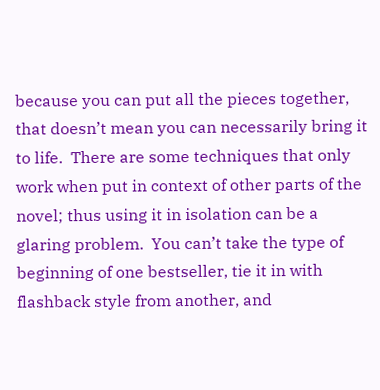because you can put all the pieces together, that doesn’t mean you can necessarily bring it to life.  There are some techniques that only work when put in context of other parts of the novel; thus using it in isolation can be a glaring problem.  You can’t take the type of beginning of one bestseller, tie it in with flashback style from another, and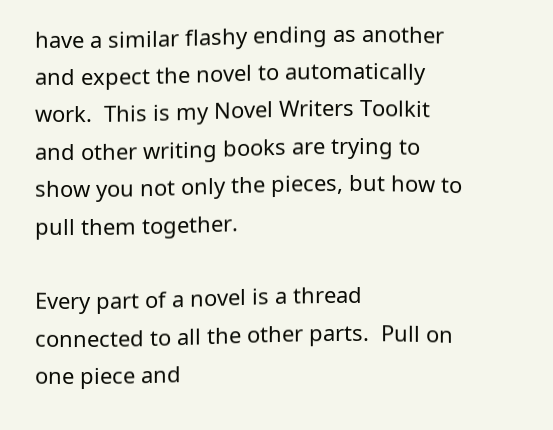have a similar flashy ending as another and expect the novel to automatically work.  This is my Novel Writers Toolkit and other writing books are trying to show you not only the pieces, but how to pull them together.

Every part of a novel is a thread connected to all the other parts.  Pull on one piece and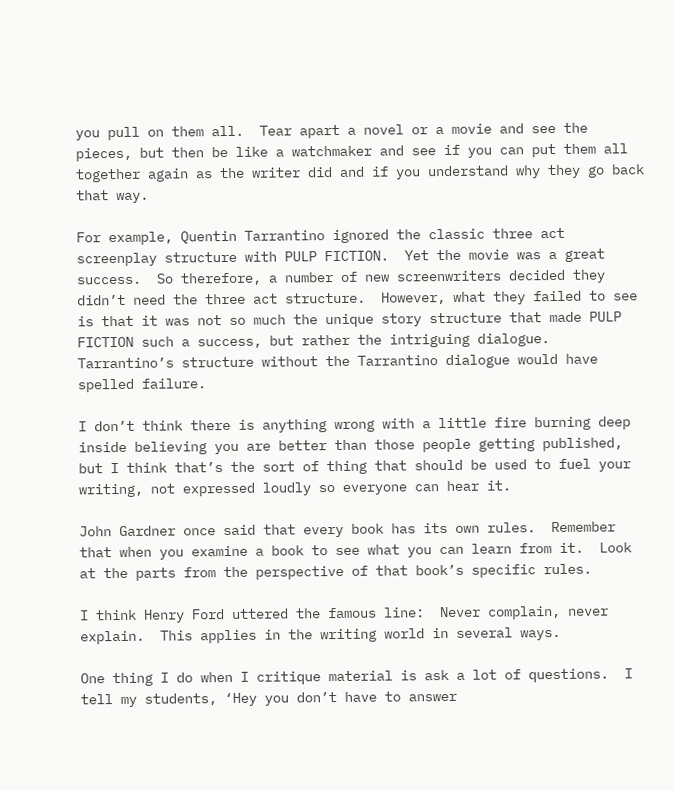you pull on them all.  Tear apart a novel or a movie and see the pieces, but then be like a watchmaker and see if you can put them all together again as the writer did and if you understand why they go back that way.

For example, Quentin Tarrantino ignored the classic three act screenplay structure with PULP FICTION.  Yet the movie was a great success.  So therefore, a number of new screenwriters decided they didn’t need the three act structure.  However, what they failed to see is that it was not so much the unique story structure that made PULP FICTION such a success, but rather the intriguing dialogue.  Tarrantino’s structure without the Tarrantino dialogue would have spelled failure.

I don’t think there is anything wrong with a little fire burning deep inside believing you are better than those people getting published, but I think that’s the sort of thing that should be used to fuel your writing, not expressed loudly so everyone can hear it.

John Gardner once said that every book has its own rules.  Remember that when you examine a book to see what you can learn from it.  Look at the parts from the perspective of that book’s specific rules.

I think Henry Ford uttered the famous line:  Never complain, never explain.  This applies in the writing world in several ways.

One thing I do when I critique material is ask a lot of questions.  I tell my students, ‘Hey you don’t have to answer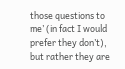those questions to me’ (in fact I would prefer they don’t), but rather they are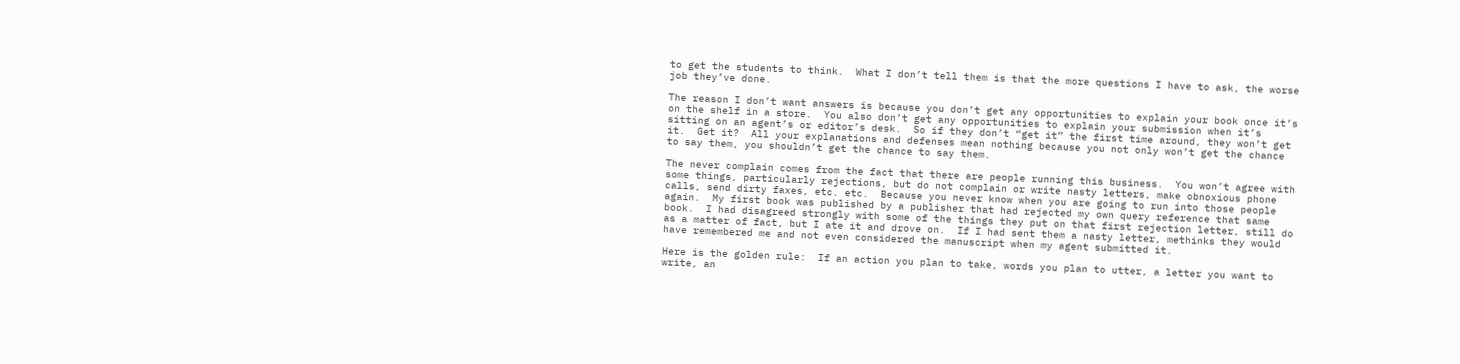to get the students to think.  What I don’t tell them is that the more questions I have to ask, the worse job they’ve done.

The reason I don’t want answers is because you don’t get any opportunities to explain your book once it’s on the shelf in a store.  You also don’t get any opportunities to explain your submission when it’s sitting on an agent’s or editor’s desk.  So if they don’t “get it” the first time around, they won’t get it.  Get it?  All your explanations and defenses mean nothing because you not only won’t get the chance to say them, you shouldn’t get the chance to say them.

The never complain comes from the fact that there are people running this business.  You won’t agree with some things, particularly rejections, but do not complain or write nasty letters, make obnoxious phone calls, send dirty faxes, etc. etc.  Because you never know when you are going to run into those people again.  My first book was published by a publisher that had rejected my own query reference that same book.  I had disagreed strongly with some of the things they put on that first rejection letter, still do as a matter of fact, but I ate it and drove on.  If I had sent them a nasty letter, methinks they would have remembered me and not even considered the manuscript when my agent submitted it.

Here is the golden rule:  If an action you plan to take, words you plan to utter, a letter you want to write, an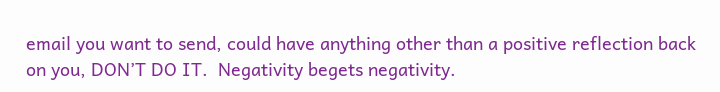email you want to send, could have anything other than a positive reflection back on you, DON’T DO IT.  Negativity begets negativity.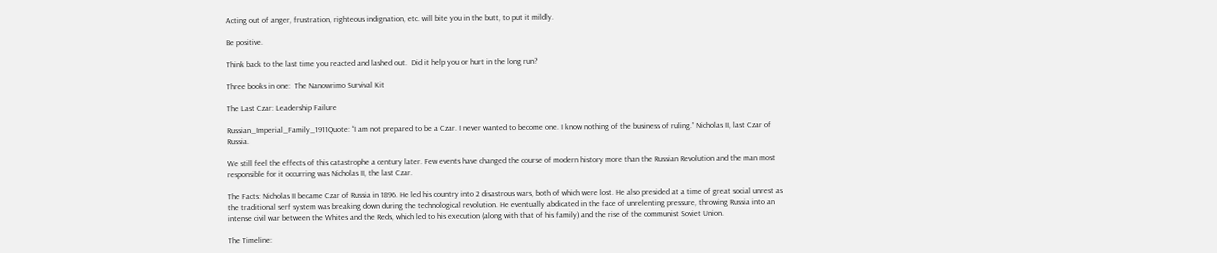Acting out of anger, frustration, righteous indignation, etc. will bite you in the butt, to put it mildly.

Be positive.

Think back to the last time you reacted and lashed out.  Did it help you or hurt in the long run?

Three books in one:  The Nanowrimo Survival Kit

The Last Czar: Leadership Failure

Russian_Imperial_Family_1911Quote: “I am not prepared to be a Czar. I never wanted to become one. I know nothing of the business of ruling.” Nicholas II, last Czar of Russia.

We still feel the effects of this catastrophe a century later. Few events have changed the course of modern history more than the Russian Revolution and the man most responsible for it occurring was Nicholas II, the last Czar.

The Facts: Nicholas II became Czar of Russia in 1896. He led his country into 2 disastrous wars, both of which were lost. He also presided at a time of great social unrest as the traditional serf system was breaking down during the technological revolution. He eventually abdicated in the face of unrelenting pressure, throwing Russia into an intense civil war between the Whites and the Reds, which led to his execution (along with that of his family) and the rise of the communist Soviet Union.

The Timeline: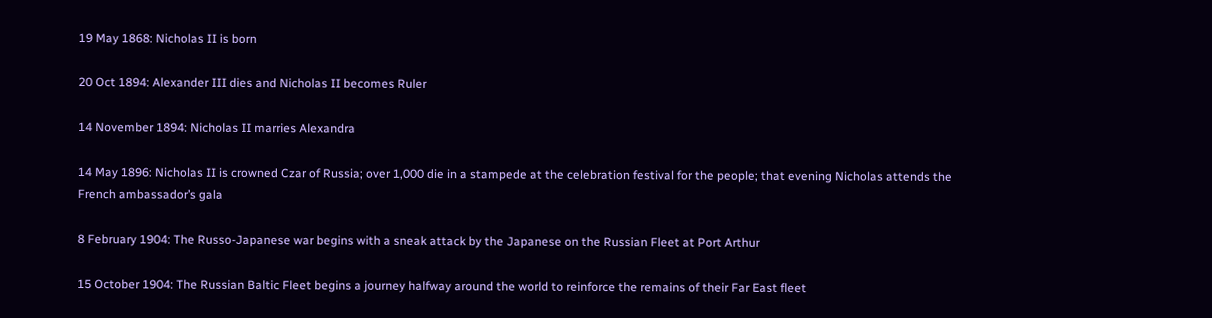19 May 1868: Nicholas II is born

20 Oct 1894: Alexander III dies and Nicholas II becomes Ruler

14 November 1894: Nicholas II marries Alexandra

14 May 1896: Nicholas II is crowned Czar of Russia; over 1,000 die in a stampede at the celebration festival for the people; that evening Nicholas attends the French ambassador’s gala

8 February 1904: The Russo-Japanese war begins with a sneak attack by the Japanese on the Russian Fleet at Port Arthur

15 October 1904: The Russian Baltic Fleet begins a journey halfway around the world to reinforce the remains of their Far East fleet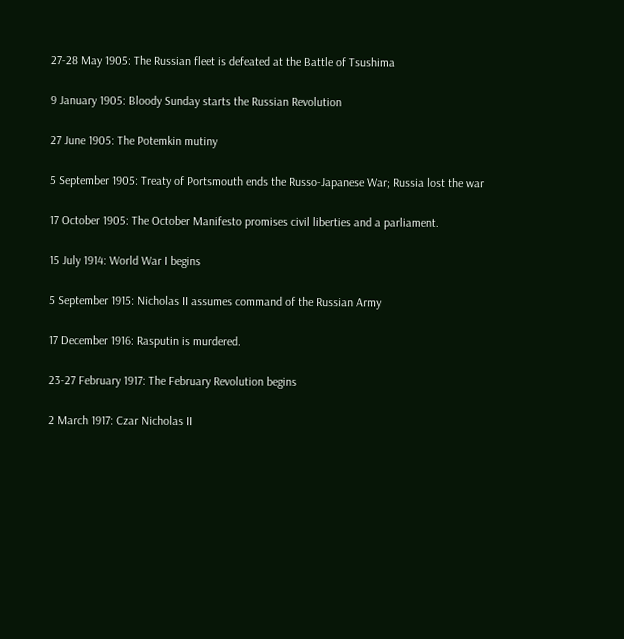27-28 May 1905: The Russian fleet is defeated at the Battle of Tsushima

9 January 1905: Bloody Sunday starts the Russian Revolution

27 June 1905: The Potemkin mutiny

5 September 1905: Treaty of Portsmouth ends the Russo-Japanese War; Russia lost the war

17 October 1905: The October Manifesto promises civil liberties and a parliament.

15 July 1914: World War I begins

5 September 1915: Nicholas II assumes command of the Russian Army

17 December 1916: Rasputin is murdered.

23-27 February 1917: The February Revolution begins

2 March 1917: Czar Nicholas II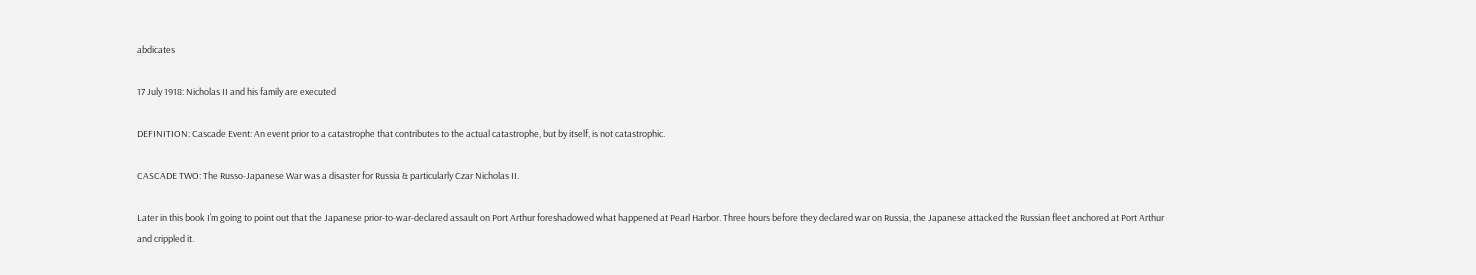abdicates

17 July 1918: Nicholas II and his family are executed

DEFINITION: Cascade Event: An event prior to a catastrophe that contributes to the actual catastrophe, but by itself, is not catastrophic.

CASCADE TWO: The Russo-Japanese War was a disaster for Russia & particularly Czar Nicholas II.

Later in this book I’m going to point out that the Japanese prior-to-war-declared assault on Port Arthur foreshadowed what happened at Pearl Harbor. Three hours before they declared war on Russia, the Japanese attacked the Russian fleet anchored at Port Arthur and crippled it.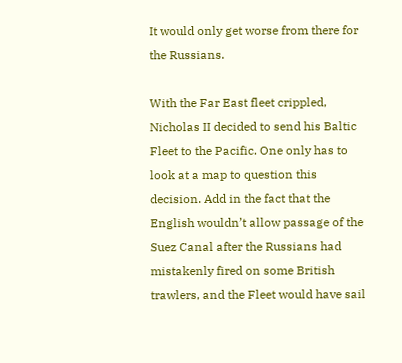It would only get worse from there for the Russians.

With the Far East fleet crippled, Nicholas II decided to send his Baltic Fleet to the Pacific. One only has to look at a map to question this decision. Add in the fact that the English wouldn’t allow passage of the Suez Canal after the Russians had mistakenly fired on some British trawlers, and the Fleet would have sail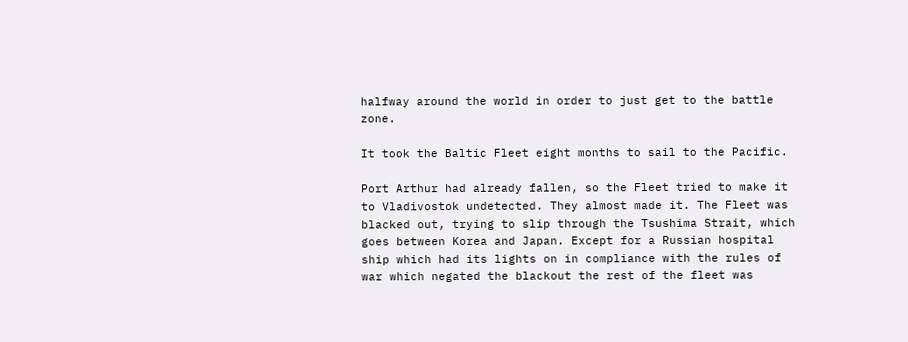halfway around the world in order to just get to the battle zone.

It took the Baltic Fleet eight months to sail to the Pacific.

Port Arthur had already fallen, so the Fleet tried to make it to Vladivostok undetected. They almost made it. The Fleet was blacked out, trying to slip through the Tsushima Strait, which goes between Korea and Japan. Except for a Russian hospital ship which had its lights on in compliance with the rules of war which negated the blackout the rest of the fleet was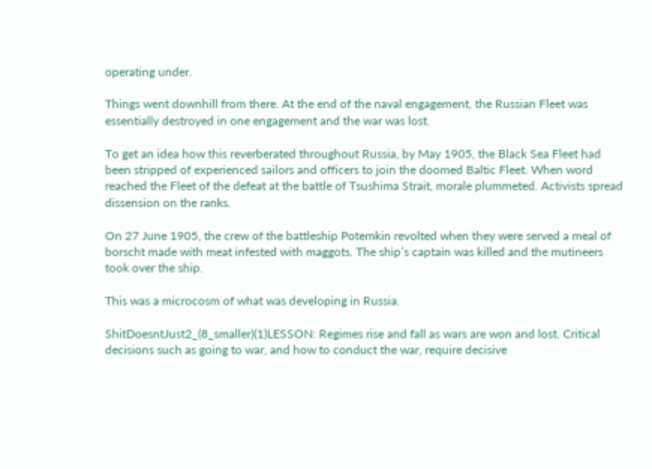operating under.

Things went downhill from there. At the end of the naval engagement, the Russian Fleet was essentially destroyed in one engagement and the war was lost.

To get an idea how this reverberated throughout Russia, by May 1905, the Black Sea Fleet had been stripped of experienced sailors and officers to join the doomed Baltic Fleet. When word reached the Fleet of the defeat at the battle of Tsushima Strait, morale plummeted. Activists spread dissension on the ranks.

On 27 June 1905, the crew of the battleship Potemkin revolted when they were served a meal of borscht made with meat infested with maggots. The ship’s captain was killed and the mutineers took over the ship.

This was a microcosm of what was developing in Russia.

ShitDoesntJust2_(8_smaller)(1)LESSON: Regimes rise and fall as wars are won and lost. Critical decisions such as going to war, and how to conduct the war, require decisive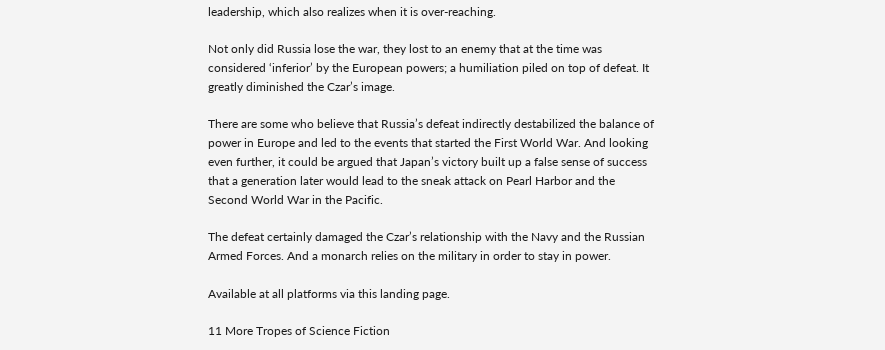leadership, which also realizes when it is over-reaching.

Not only did Russia lose the war, they lost to an enemy that at the time was considered ‘inferior’ by the European powers; a humiliation piled on top of defeat. It greatly diminished the Czar’s image.

There are some who believe that Russia’s defeat indirectly destabilized the balance of power in Europe and led to the events that started the First World War. And looking even further, it could be argued that Japan’s victory built up a false sense of success that a generation later would lead to the sneak attack on Pearl Harbor and the Second World War in the Pacific.

The defeat certainly damaged the Czar’s relationship with the Navy and the Russian Armed Forces. And a monarch relies on the military in order to stay in power.

Available at all platforms via this landing page.

11 More Tropes of Science Fiction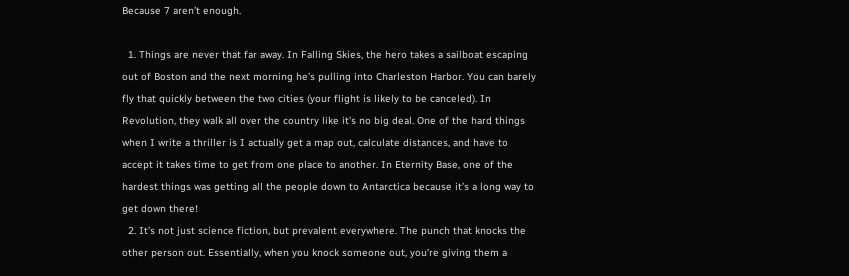Because 7 aren’t enough.

  1. Things are never that far away. In Falling Skies, the hero takes a sailboat escaping out of Boston and the next morning he’s pulling into Charleston Harbor. You can barely fly that quickly between the two cities (your flight is likely to be canceled). In Revolution, they walk all over the country like it’s no big deal. One of the hard things when I write a thriller is I actually get a map out, calculate distances, and have to accept it takes time to get from one place to another. In Eternity Base, one of the hardest things was getting all the people down to Antarctica because it’s a long way to get down there!
  2. It’s not just science fiction, but prevalent everywhere. The punch that knocks the other person out. Essentially, when you knock someone out, you’re giving them a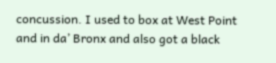concussion. I used to box at West Point and in da’ Bronx and also got a black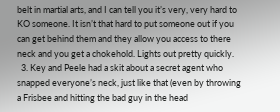belt in martial arts, and I can tell you it’s very, very hard to KO someone. It isn’t that hard to put someone out if you can get behind them and they allow you access to there neck and you get a chokehold. Lights out pretty quickly.
  3. Key and Peele had a skit about a secret agent who snapped everyone’s neck, just like that (even by throwing a Frisbee and hitting the bad guy in the head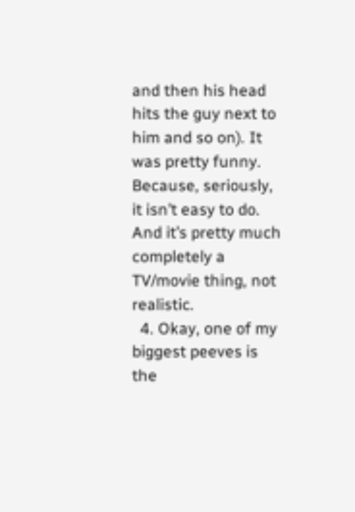and then his head hits the guy next to him and so on). It was pretty funny. Because, seriously, it isn’t easy to do. And it’s pretty much completely a TV/movie thing, not realistic.
  4. Okay, one of my biggest peeves is the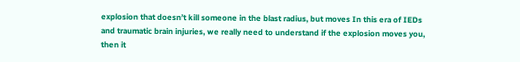explosion that doesn’t kill someone in the blast radius, but moves In this era of IEDs and traumatic brain injuries, we really need to understand if the explosion moves you, then it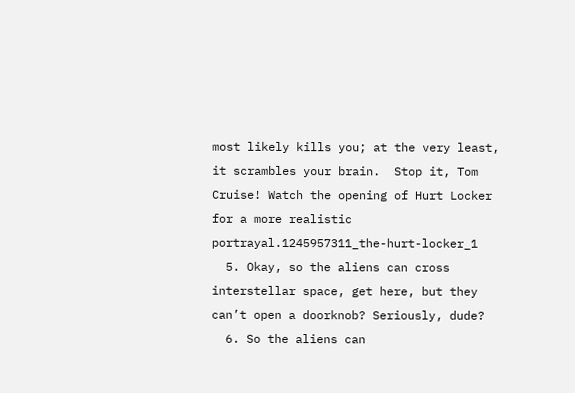most likely kills you; at the very least, it scrambles your brain.  Stop it, Tom Cruise! Watch the opening of Hurt Locker for a more realistic portrayal.1245957311_the-hurt-locker_1
  5. Okay, so the aliens can cross interstellar space, get here, but they can’t open a doorknob? Seriously, dude?
  6. So the aliens can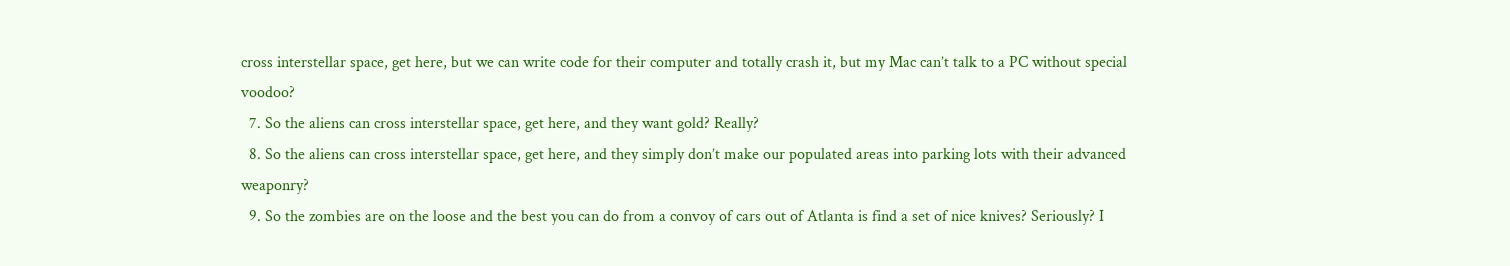cross interstellar space, get here, but we can write code for their computer and totally crash it, but my Mac can’t talk to a PC without special voodoo?
  7. So the aliens can cross interstellar space, get here, and they want gold? Really?
  8. So the aliens can cross interstellar space, get here, and they simply don’t make our populated areas into parking lots with their advanced weaponry?
  9. So the zombies are on the loose and the best you can do from a convoy of cars out of Atlanta is find a set of nice knives? Seriously? I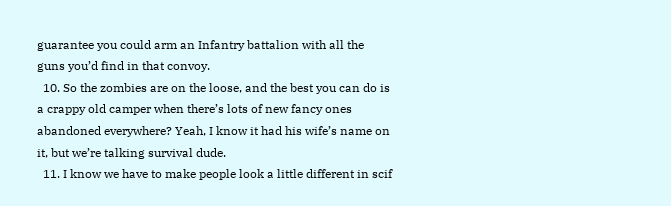guarantee you could arm an Infantry battalion with all the guns you’d find in that convoy.
  10. So the zombies are on the loose, and the best you can do is a crappy old camper when there’s lots of new fancy ones abandoned everywhere? Yeah, I know it had his wife’s name on it, but we’re talking survival dude.
  11. I know we have to make people look a little different in scif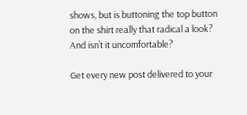shows, but is buttoning the top button on the shirt really that radical a look? And isn’t it uncomfortable?

Get every new post delivered to your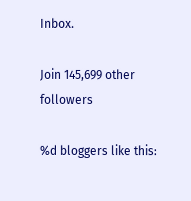Inbox.

Join 145,699 other followers

%d bloggers like this: